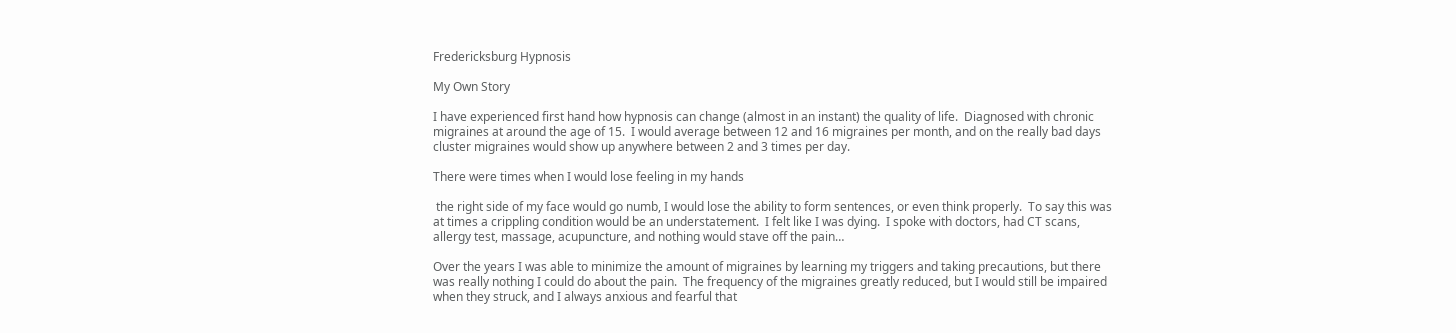Fredericksburg Hypnosis

My Own Story

I have experienced first hand how hypnosis can change (almost in an instant) the quality of life.  Diagnosed with chronic migraines at around the age of 15.  I would average between 12 and 16 migraines per month, and on the really bad days cluster migraines would show up anywhere between 2 and 3 times per day.

There were times when I would lose feeling in my hands

 the right side of my face would go numb, I would lose the ability to form sentences, or even think properly.  To say this was at times a crippling condition would be an understatement.  I felt like I was dying.  I spoke with doctors, had CT scans, allergy test, massage, acupuncture, and nothing would stave off the pain…

Over the years I was able to minimize the amount of migraines by learning my triggers and taking precautions, but there was really nothing I could do about the pain.  The frequency of the migraines greatly reduced, but I would still be impaired when they struck, and I always anxious and fearful that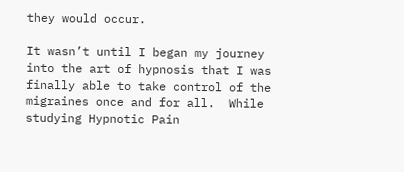they would occur.

It wasn’t until I began my journey into the art of hypnosis that I was finally able to take control of the migraines once and for all.  While studying Hypnotic Pain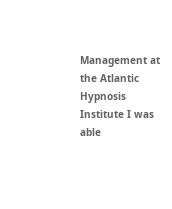Management at the Atlantic Hypnosis Institute I was able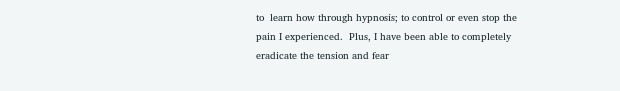to  learn how through hypnosis; to control or even stop the pain I experienced.  Plus, I have been able to completely eradicate the tension and fear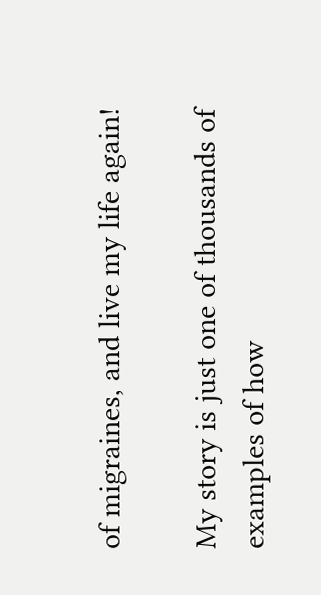of migraines, and live my life again!

My story is just one of thousands of examples of how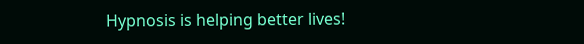Hypnosis is helping better lives!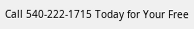Call 540-222-1715 Today for Your Free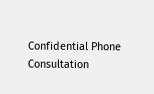Confidential Phone Consultation